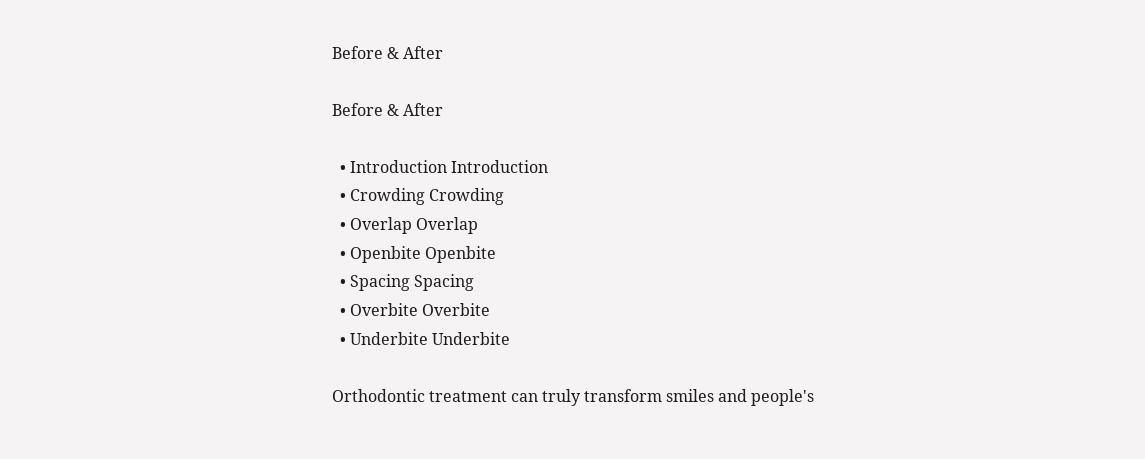Before & After

Before & After

  • Introduction Introduction
  • Crowding Crowding
  • Overlap Overlap
  • Openbite Openbite
  • Spacing Spacing
  • Overbite Overbite
  • Underbite Underbite

Orthodontic treatment can truly transform smiles and people's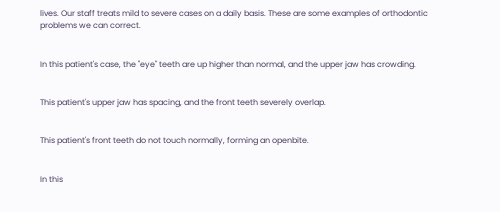lives. Our staff treats mild to severe cases on a daily basis. These are some examples of orthodontic problems we can correct.


In this patient's case, the "eye" teeth are up higher than normal, and the upper jaw has crowding.


This patient's upper jaw has spacing, and the front teeth severely overlap.


This patient's front teeth do not touch normally, forming an openbite.


In this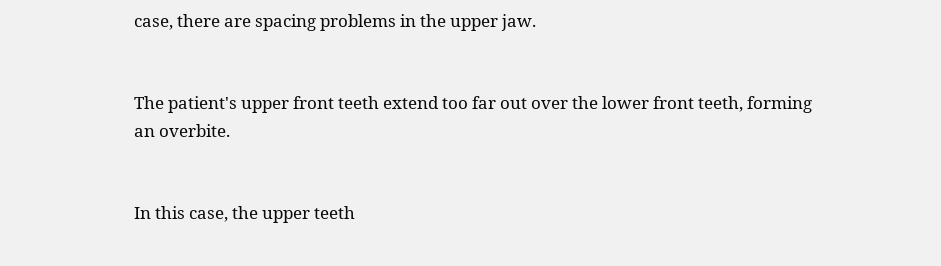case, there are spacing problems in the upper jaw.


The patient's upper front teeth extend too far out over the lower front teeth, forming an overbite.


In this case, the upper teeth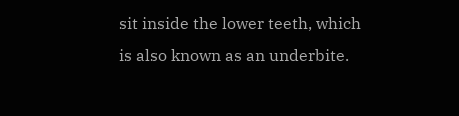sit inside the lower teeth, which is also known as an underbite.